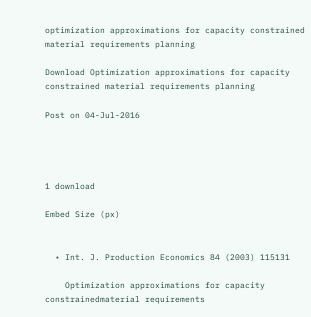optimization approximations for capacity constrained material requirements planning

Download Optimization approximations for capacity constrained material requirements planning

Post on 04-Jul-2016




1 download

Embed Size (px)


  • Int. J. Production Economics 84 (2003) 115131

    Optimization approximations for capacity constrainedmaterial requirements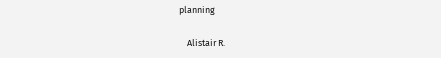planning

    Alistair R.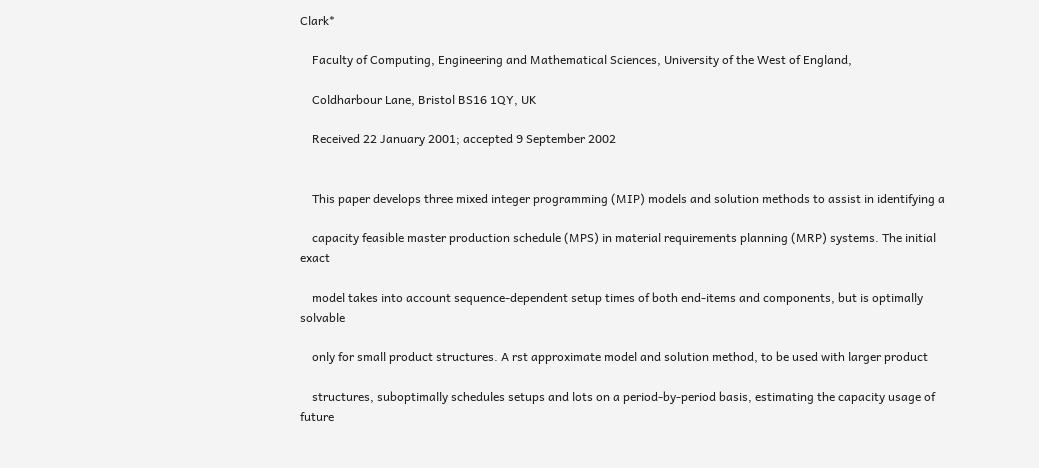Clark*

    Faculty of Computing, Engineering and Mathematical Sciences, University of the West of England,

    Coldharbour Lane, Bristol BS16 1QY, UK

    Received 22 January 2001; accepted 9 September 2002


    This paper develops three mixed integer programming (MIP) models and solution methods to assist in identifying a

    capacity feasible master production schedule (MPS) in material requirements planning (MRP) systems. The initial exact

    model takes into account sequence-dependent setup times of both end-items and components, but is optimally solvable

    only for small product structures. A rst approximate model and solution method, to be used with larger product

    structures, suboptimally schedules setups and lots on a period-by-period basis, estimating the capacity usage of future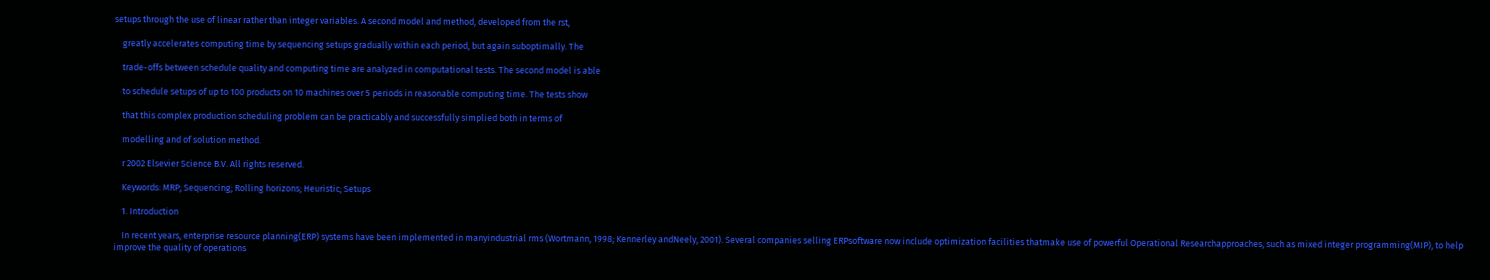setups through the use of linear rather than integer variables. A second model and method, developed from the rst,

    greatly accelerates computing time by sequencing setups gradually within each period, but again suboptimally. The

    trade-offs between schedule quality and computing time are analyzed in computational tests. The second model is able

    to schedule setups of up to 100 products on 10 machines over 5 periods in reasonable computing time. The tests show

    that this complex production scheduling problem can be practicably and successfully simplied both in terms of

    modelling and of solution method.

    r 2002 Elsevier Science B.V. All rights reserved.

    Keywords: MRP; Sequencing; Rolling horizons; Heuristic; Setups

    1. Introduction

    In recent years, enterprise resource planning(ERP) systems have been implemented in manyindustrial rms (Wortmann, 1998; Kennerley andNeely, 2001). Several companies selling ERPsoftware now include optimization facilities thatmake use of powerful Operational Researchapproaches, such as mixed integer programming(MIP), to help improve the quality of operations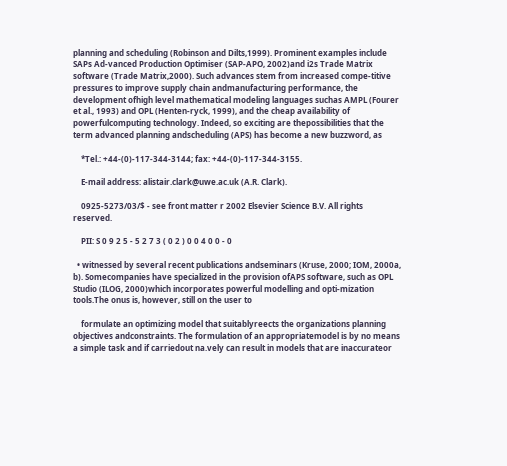planning and scheduling (Robinson and Dilts,1999). Prominent examples include SAPs Ad-vanced Production Optimiser (SAP-APO, 2002)and i2s Trade Matrix software (Trade Matrix,2000). Such advances stem from increased compe-titive pressures to improve supply chain andmanufacturing performance, the development ofhigh level mathematical modeling languages suchas AMPL (Fourer et al., 1993) and OPL (Henten-ryck, 1999), and the cheap availability of powerfulcomputing technology. Indeed, so exciting are thepossibilities that the term advanced planning andscheduling (APS) has become a new buzzword, as

    *Tel.: +44-(0)-117-344-3144; fax: +44-(0)-117-344-3155.

    E-mail address: alistair.clark@uwe.ac.uk (A.R. Clark).

    0925-5273/03/$ - see front matter r 2002 Elsevier Science B.V. All rights reserved.

    PII: S 0 9 2 5 - 5 2 7 3 ( 0 2 ) 0 0 4 0 0 - 0

  • witnessed by several recent publications andseminars (Kruse, 2000; IOM, 2000a, b). Somecompanies have specialized in the provision ofAPS software, such as OPL Studio (ILOG, 2000)which incorporates powerful modelling and opti-mization tools.The onus is, however, still on the user to

    formulate an optimizing model that suitablyreects the organizations planning objectives andconstraints. The formulation of an appropriatemodel is by no means a simple task and if carriedout na.vely can result in models that are inaccurateor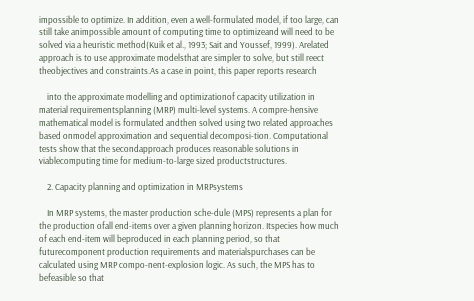impossible to optimize. In addition, even a well-formulated model, if too large, can still take animpossible amount of computing time to optimizeand will need to be solved via a heuristic method(Kuik et al., 1993; Sait and Youssef, 1999). Arelated approach is to use approximate modelsthat are simpler to solve, but still reect theobjectives and constraints.As a case in point, this paper reports research

    into the approximate modelling and optimizationof capacity utilization in material requirementsplanning (MRP) multi-level systems. A compre-hensive mathematical model is formulated andthen solved using two related approaches based onmodel approximation and sequential decomposi-tion. Computational tests show that the secondapproach produces reasonable solutions in viablecomputing time for medium-to-large sized productstructures.

    2. Capacity planning and optimization in MRPsystems

    In MRP systems, the master production sche-dule (MPS) represents a plan for the production ofall end-items over a given planning horizon. Itspecies how much of each end-item will beproduced in each planning period, so that futurecomponent production requirements and materialspurchases can be calculated using MRP compo-nent-explosion logic. As such, the MPS has to befeasible so that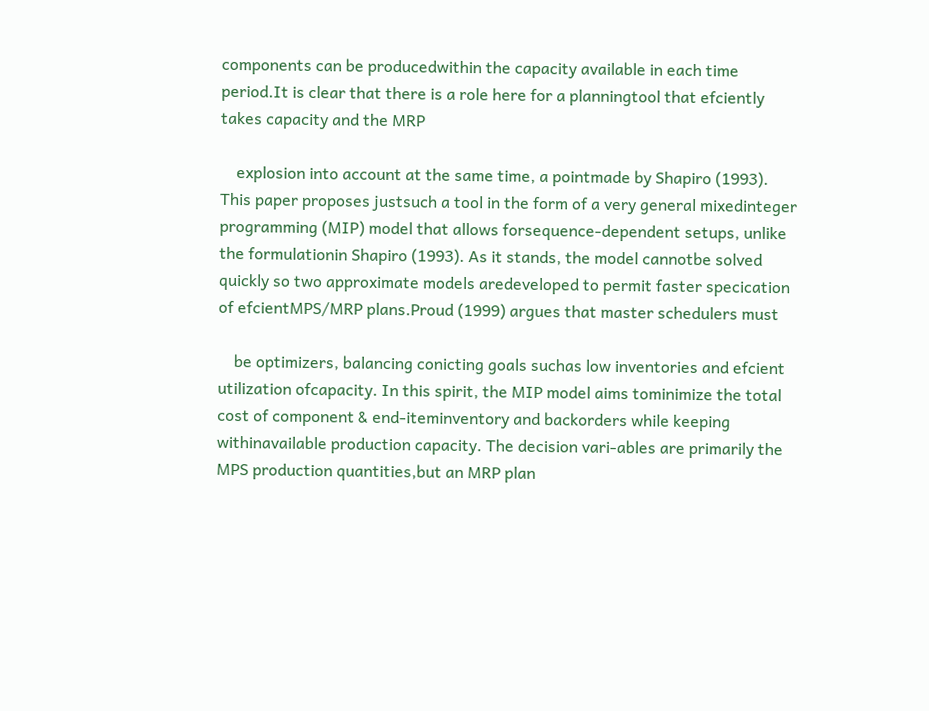components can be producedwithin the capacity available in each time period.It is clear that there is a role here for a planningtool that efciently takes capacity and the MRP

    explosion into account at the same time, a pointmade by Shapiro (1993). This paper proposes justsuch a tool in the form of a very general mixedinteger programming (MIP) model that allows forsequence-dependent setups, unlike the formulationin Shapiro (1993). As it stands, the model cannotbe solved quickly so two approximate models aredeveloped to permit faster specication of efcientMPS/MRP plans.Proud (1999) argues that master schedulers must

    be optimizers, balancing conicting goals suchas low inventories and efcient utilization ofcapacity. In this spirit, the MIP model aims tominimize the total cost of component & end-iteminventory and backorders while keeping withinavailable production capacity. The decision vari-ables are primarily the MPS production quantities,but an MRP plan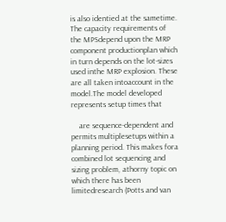is also identied at the sametime. The capacity requirements of the MPSdepend upon the MRP component productionplan which in turn depends on the lot-sizes used inthe MRP explosion. These are all taken intoaccount in the model.The model developed represents setup times that

    are sequence-dependent and permits multiplesetups within a planning period. This makes fora combined lot sequencing and sizing problem, athorny topic on which there has been limitedresearch (Potts and van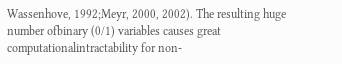Wassenhove, 1992;Meyr, 2000, 2002). The resulting huge number ofbinary (0/1) variables causes great computationalintractability for non-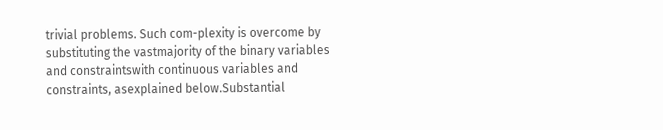trivial problems. Such com-plexity is overcome by substituting the vastmajority of the binary variables and constraintswith continuous variables and constraints, asexplained below.Substantial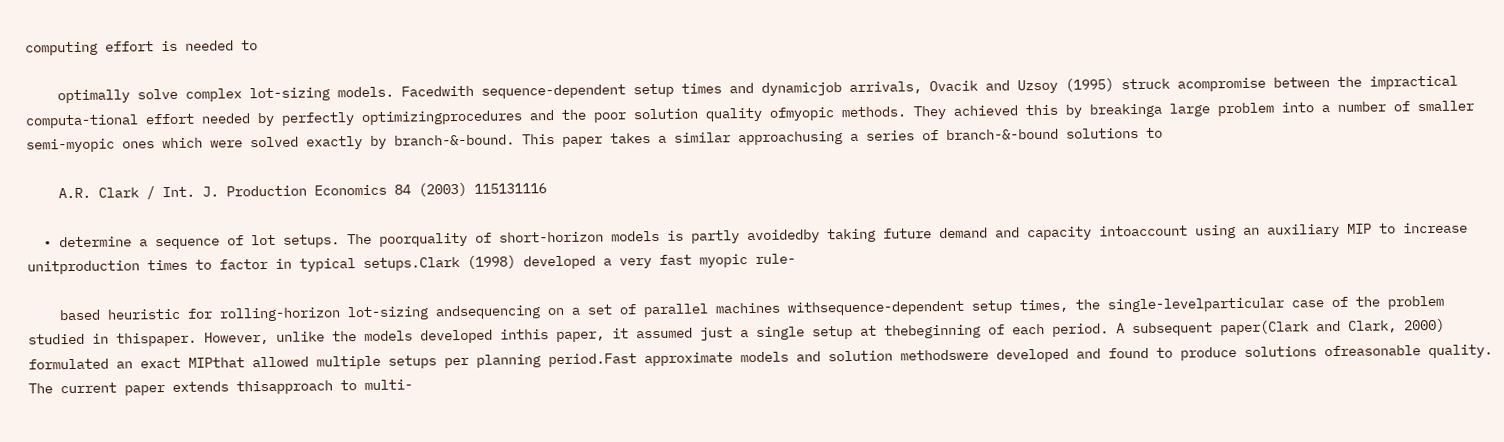computing effort is needed to

    optimally solve complex lot-sizing models. Facedwith sequence-dependent setup times and dynamicjob arrivals, Ovacik and Uzsoy (1995) struck acompromise between the impractical computa-tional effort needed by perfectly optimizingprocedures and the poor solution quality ofmyopic methods. They achieved this by breakinga large problem into a number of smaller semi-myopic ones which were solved exactly by branch-&-bound. This paper takes a similar approachusing a series of branch-&-bound solutions to

    A.R. Clark / Int. J. Production Economics 84 (2003) 115131116

  • determine a sequence of lot setups. The poorquality of short-horizon models is partly avoidedby taking future demand and capacity intoaccount using an auxiliary MIP to increase unitproduction times to factor in typical setups.Clark (1998) developed a very fast myopic rule-

    based heuristic for rolling-horizon lot-sizing andsequencing on a set of parallel machines withsequence-dependent setup times, the single-levelparticular case of the problem studied in thispaper. However, unlike the models developed inthis paper, it assumed just a single setup at thebeginning of each period. A subsequent paper(Clark and Clark, 2000) formulated an exact MIPthat allowed multiple setups per planning period.Fast approximate models and solution methodswere developed and found to produce solutions ofreasonable quality. The current paper extends thisapproach to multi-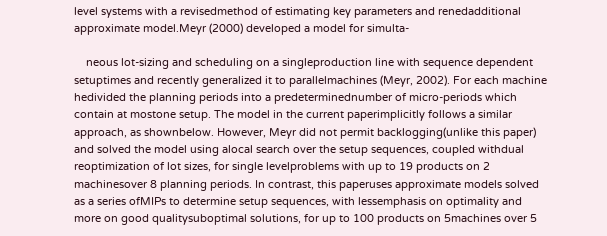level systems with a revisedmethod of estimating key parameters and renedadditional approximate model.Meyr (2000) developed a model for simulta-

    neous lot-sizing and scheduling on a singleproduction line with sequence dependent setuptimes and recently generalized it to parallelmachines (Meyr, 2002). For each machine hedivided the planning periods into a predeterminednumber of micro-periods which contain at mostone setup. The model in the current paperimplicitly follows a similar approach, as shownbelow. However, Meyr did not permit backlogging(unlike this paper) and solved the model using alocal search over the setup sequences, coupled withdual reoptimization of lot sizes, for single levelproblems with up to 19 products on 2 machinesover 8 planning periods. In contrast, this paperuses approximate models solved as a series ofMIPs to determine setup sequences, with lessemphasis on optimality and more on good qualitysuboptimal solutions, for up to 100 products on 5machines over 5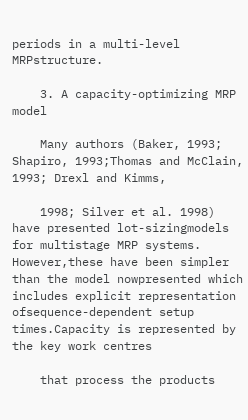periods in a multi-level MRPstructure.

    3. A capacity-optimizing MRP model

    Many authors (Baker, 1993; Shapiro, 1993;Thomas and McClain, 1993; Drexl and Kimms,

    1998; Silver et al. 1998) have presented lot-sizingmodels for multistage MRP systems. However,these have been simpler than the model nowpresented which includes explicit representation ofsequence-dependent setup times.Capacity is represented by the key work centres

    that process the products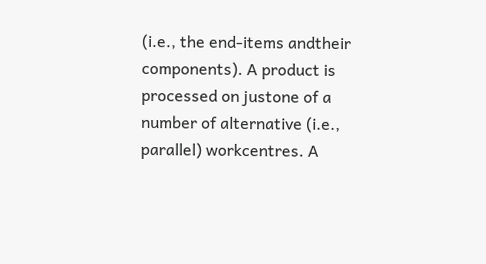(i.e., the end-items andtheir components). A product is processed on justone of a number of alternative (i.e., parallel) workcentres. A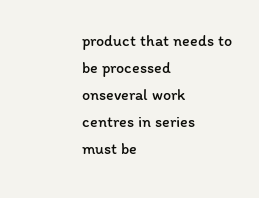product that needs to be processed onseveral work centres in series must be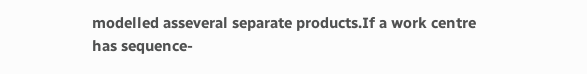modelled asseveral separate products.If a work centre has sequence-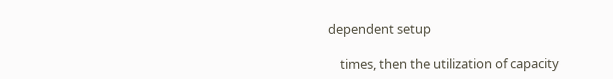dependent setup

    times, then the utilization of capacity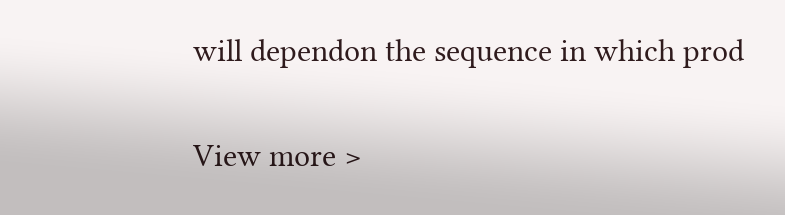will dependon the sequence in which prod


View more >